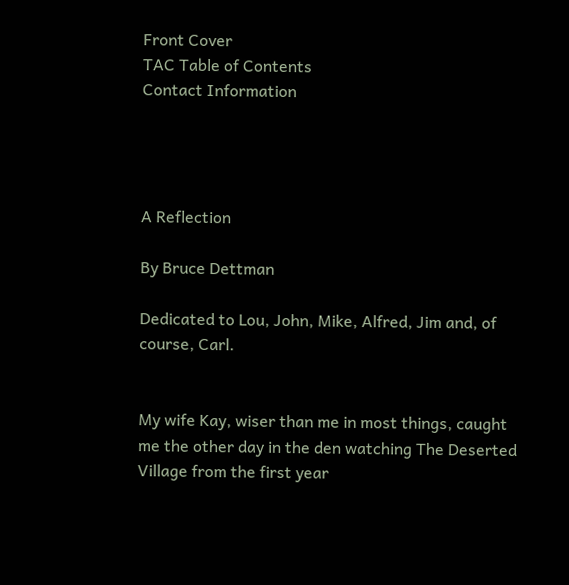Front Cover
TAC Table of Contents
Contact Information




A Reflection

By Bruce Dettman

Dedicated to Lou, John, Mike, Alfred, Jim and, of course, Carl.


My wife Kay, wiser than me in most things, caught me the other day in the den watching The Deserted Village from the first year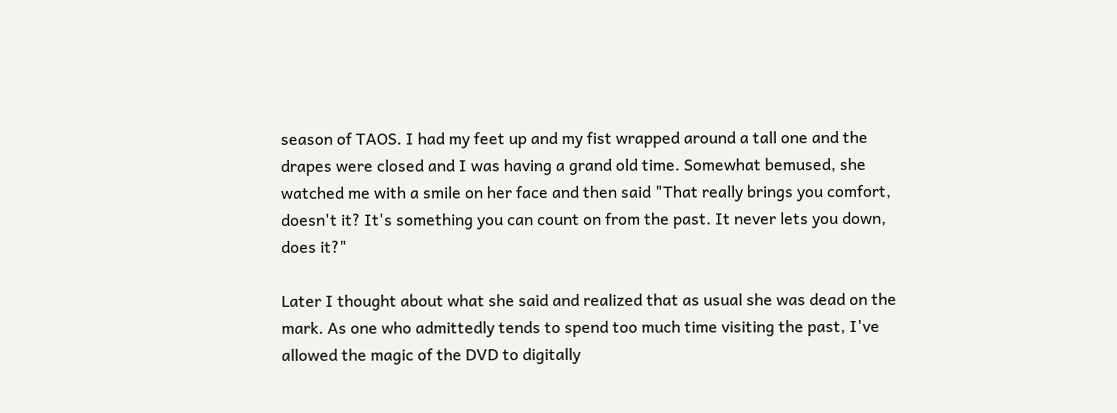season of TAOS. I had my feet up and my fist wrapped around a tall one and the drapes were closed and I was having a grand old time. Somewhat bemused, she watched me with a smile on her face and then said "That really brings you comfort, doesn't it? It's something you can count on from the past. It never lets you down, does it?"

Later I thought about what she said and realized that as usual she was dead on the mark. As one who admittedly tends to spend too much time visiting the past, I've allowed the magic of the DVD to digitally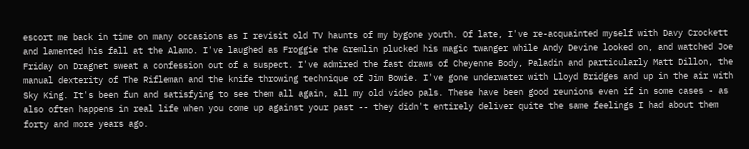escort me back in time on many occasions as I revisit old TV haunts of my bygone youth. Of late, I've re-acquainted myself with Davy Crockett and lamented his fall at the Alamo. I've laughed as Froggie the Gremlin plucked his magic twanger while Andy Devine looked on, and watched Joe Friday on Dragnet sweat a confession out of a suspect. I've admired the fast draws of Cheyenne Body, Paladin and particularly Matt Dillon, the manual dexterity of The Rifleman and the knife throwing technique of Jim Bowie. I've gone underwater with Lloyd Bridges and up in the air with Sky King. It's been fun and satisfying to see them all again, all my old video pals. These have been good reunions even if in some cases - as also often happens in real life when you come up against your past -- they didn't entirely deliver quite the same feelings I had about them forty and more years ago.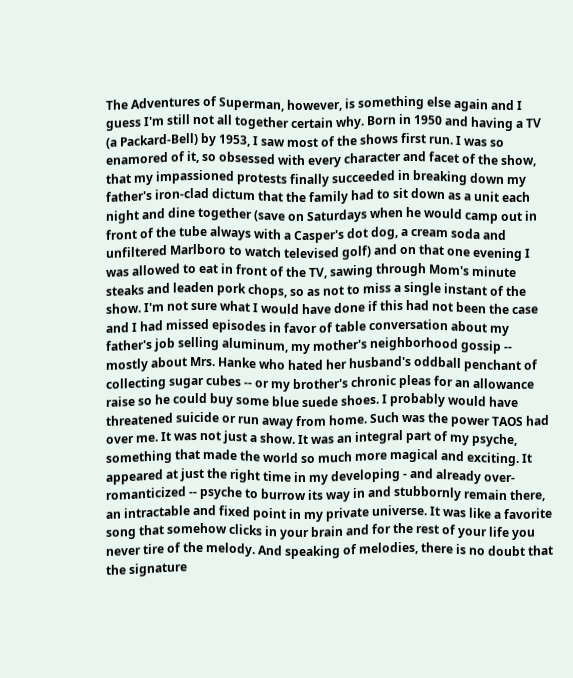The Adventures of Superman, however, is something else again and I guess I'm still not all together certain why. Born in 1950 and having a TV (a Packard-Bell) by 1953, I saw most of the shows first run. I was so enamored of it, so obsessed with every character and facet of the show, that my impassioned protests finally succeeded in breaking down my father's iron-clad dictum that the family had to sit down as a unit each night and dine together (save on Saturdays when he would camp out in front of the tube always with a Casper's dot dog, a cream soda and unfiltered Marlboro to watch televised golf) and on that one evening I was allowed to eat in front of the TV, sawing through Mom's minute steaks and leaden pork chops, so as not to miss a single instant of the show. I'm not sure what I would have done if this had not been the case and I had missed episodes in favor of table conversation about my father's job selling aluminum, my mother's neighborhood gossip -- mostly about Mrs. Hanke who hated her husband's oddball penchant of collecting sugar cubes -- or my brother's chronic pleas for an allowance raise so he could buy some blue suede shoes. I probably would have threatened suicide or run away from home. Such was the power TAOS had over me. It was not just a show. It was an integral part of my psyche, something that made the world so much more magical and exciting. It appeared at just the right time in my developing - and already over-romanticized -- psyche to burrow its way in and stubbornly remain there, an intractable and fixed point in my private universe. It was like a favorite song that somehow clicks in your brain and for the rest of your life you never tire of the melody. And speaking of melodies, there is no doubt that the signature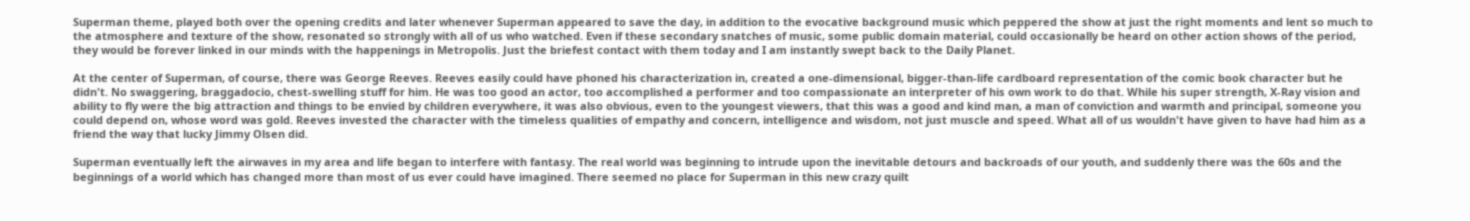Superman theme, played both over the opening credits and later whenever Superman appeared to save the day, in addition to the evocative background music which peppered the show at just the right moments and lent so much to the atmosphere and texture of the show, resonated so strongly with all of us who watched. Even if these secondary snatches of music, some public domain material, could occasionally be heard on other action shows of the period, they would be forever linked in our minds with the happenings in Metropolis. Just the briefest contact with them today and I am instantly swept back to the Daily Planet.

At the center of Superman, of course, there was George Reeves. Reeves easily could have phoned his characterization in, created a one-dimensional, bigger-than-life cardboard representation of the comic book character but he didn't. No swaggering, braggadocio, chest-swelling stuff for him. He was too good an actor, too accomplished a performer and too compassionate an interpreter of his own work to do that. While his super strength, X-Ray vision and ability to fly were the big attraction and things to be envied by children everywhere, it was also obvious, even to the youngest viewers, that this was a good and kind man, a man of conviction and warmth and principal, someone you could depend on, whose word was gold. Reeves invested the character with the timeless qualities of empathy and concern, intelligence and wisdom, not just muscle and speed. What all of us wouldn't have given to have had him as a friend the way that lucky Jimmy Olsen did.

Superman eventually left the airwaves in my area and life began to interfere with fantasy. The real world was beginning to intrude upon the inevitable detours and backroads of our youth, and suddenly there was the 60s and the beginnings of a world which has changed more than most of us ever could have imagined. There seemed no place for Superman in this new crazy quilt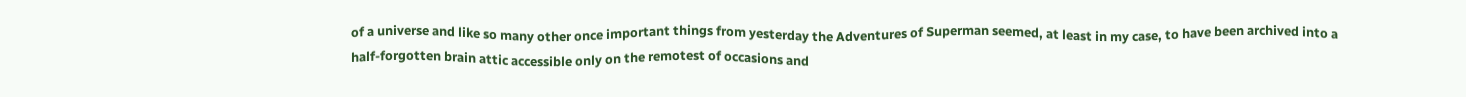of a universe and like so many other once important things from yesterday the Adventures of Superman seemed, at least in my case, to have been archived into a half-forgotten brain attic accessible only on the remotest of occasions and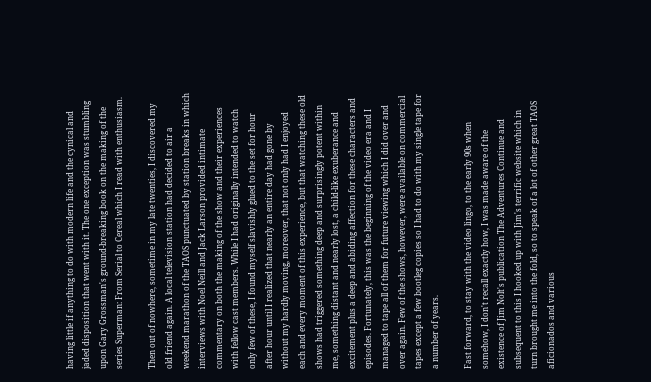having little if anything to do with modern life and the cynical and jaded disposition that went with it. The one exception was stumbling upon Gary Grossman's ground-breaking book on the making of the series Superman: From Serial to Cereal which I read with enthusiasm.

Then out of nowhere, sometime in my late twenties, I discovered my old friend again. A local television station had decided to air a weekend marathon of the TAOS punctuated by station breaks in which interviews with Noel Neill and Jack Larson provided intimate commentary on both the making of the show and their experiences with fellow cast members. While I had originally intended to watch only few of these, I found myself slavishly glued to the set for hour after hour until I realized that nearly an entire day had gone by without my hardly moving, moreover, that not only had I enjoyed each and every moment of this experience, but that watching these old shows had triggered something deep and surprisingly potent within me, something distant and nearly lost, a child-like exuberance and excitement plus a deep and abiding affection for these characters and episodes. Fortunately, this was the beginning of the video era and I managed to tape all of them for future viewing which I did over and over again. Few of the shows, however, were available on commercial tapes except a few bootleg copies so I had to do with my single tape for a number of years.

Fast forward, to stay with the video lingo, to the early 90s when somehow, I don't recall exactly how, I was made aware of the existence of Jim Nolt's publication The Adventures Continue and subsequent to this I hooked up with Jim's terrific website which in turn brought me into the fold, so to speak of a lot of other great TAOS aficionados and various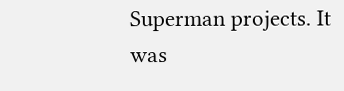Superman projects. It was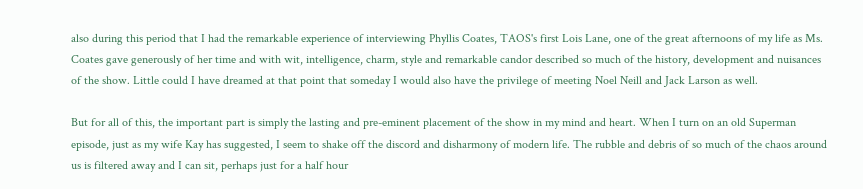also during this period that I had the remarkable experience of interviewing Phyllis Coates, TAOS's first Lois Lane, one of the great afternoons of my life as Ms. Coates gave generously of her time and with wit, intelligence, charm, style and remarkable candor described so much of the history, development and nuisances of the show. Little could I have dreamed at that point that someday I would also have the privilege of meeting Noel Neill and Jack Larson as well.

But for all of this, the important part is simply the lasting and pre-eminent placement of the show in my mind and heart. When I turn on an old Superman episode, just as my wife Kay has suggested, I seem to shake off the discord and disharmony of modern life. The rubble and debris of so much of the chaos around us is filtered away and I can sit, perhaps just for a half hour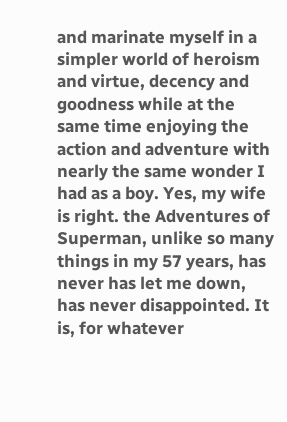and marinate myself in a simpler world of heroism and virtue, decency and goodness while at the same time enjoying the action and adventure with nearly the same wonder I had as a boy. Yes, my wife is right. the Adventures of Superman, unlike so many things in my 57 years, has never has let me down, has never disappointed. It is, for whatever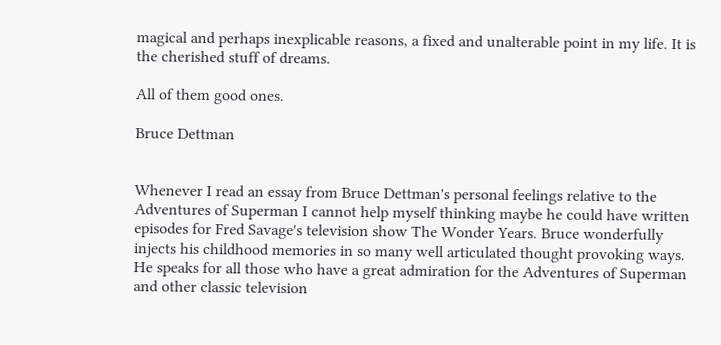magical and perhaps inexplicable reasons, a fixed and unalterable point in my life. It is the cherished stuff of dreams.

All of them good ones.

Bruce Dettman


Whenever I read an essay from Bruce Dettman's personal feelings relative to the Adventures of Superman I cannot help myself thinking maybe he could have written episodes for Fred Savage's television show The Wonder Years. Bruce wonderfully injects his childhood memories in so many well articulated thought provoking ways. He speaks for all those who have a great admiration for the Adventures of Superman and other classic television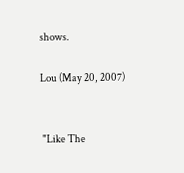shows.

Lou (May 20, 2007)


 "Like The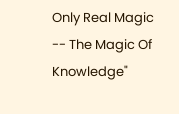Only Real Magic -- The Magic Of Knowledge"